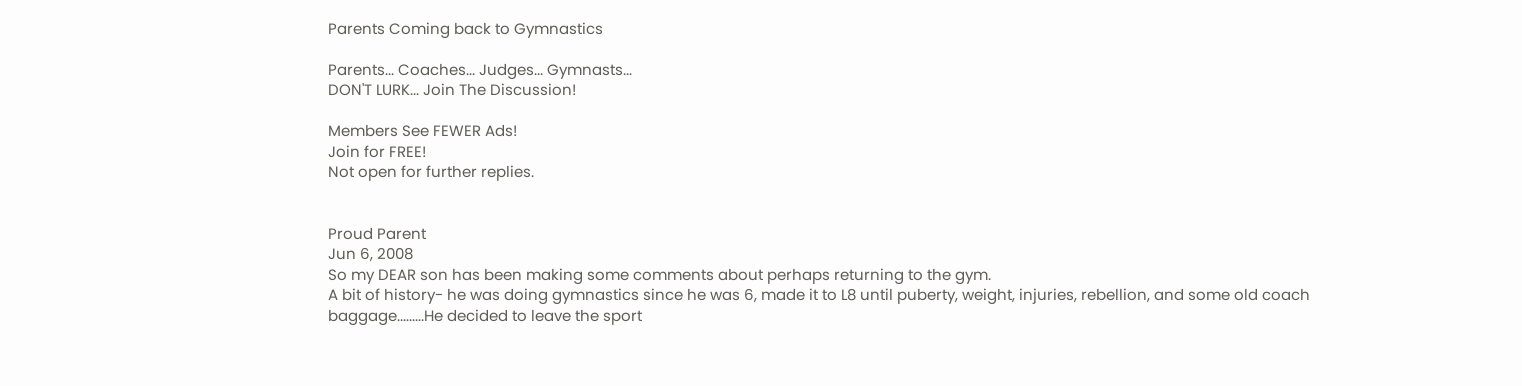Parents Coming back to Gymnastics

Parents... Coaches... Judges... Gymnasts...
DON'T LURK... Join The Discussion!

Members See FEWER Ads!
Join for FREE!
Not open for further replies.


Proud Parent
Jun 6, 2008
So my DEAR son has been making some comments about perhaps returning to the gym.
A bit of history- he was doing gymnastics since he was 6, made it to L8 until puberty, weight, injuries, rebellion, and some old coach baggage.........He decided to leave the sport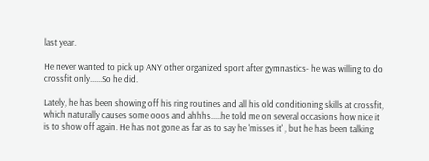last year.

He never wanted to pick up ANY other organized sport after gymnastics- he was willing to do crossfit only......So he did.

Lately, he has been showing off his ring routines and all his old conditioning skills at crossfit, which naturally causes some ooos and ahhhs.....he told me on several occasions how nice it is to show off again. He has not gone as far as to say he 'misses it' , but he has been talking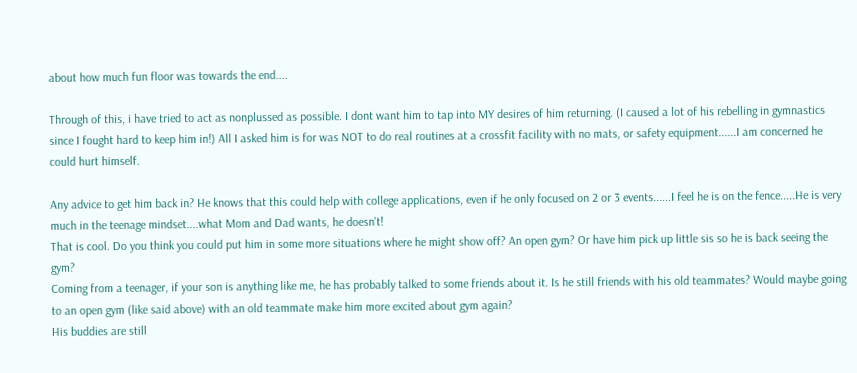about how much fun floor was towards the end....

Through of this, i have tried to act as nonplussed as possible. I dont want him to tap into MY desires of him returning. (I caused a lot of his rebelling in gymnastics since I fought hard to keep him in!) All I asked him is for was NOT to do real routines at a crossfit facility with no mats, or safety equipment......I am concerned he could hurt himself.

Any advice to get him back in? He knows that this could help with college applications, even if he only focused on 2 or 3 events......I feel he is on the fence.....He is very much in the teenage mindset....what Mom and Dad wants, he doesn't!
That is cool. Do you think you could put him in some more situations where he might show off? An open gym? Or have him pick up little sis so he is back seeing the gym?
Coming from a teenager, if your son is anything like me, he has probably talked to some friends about it. Is he still friends with his old teammates? Would maybe going to an open gym (like said above) with an old teammate make him more excited about gym again?
His buddies are still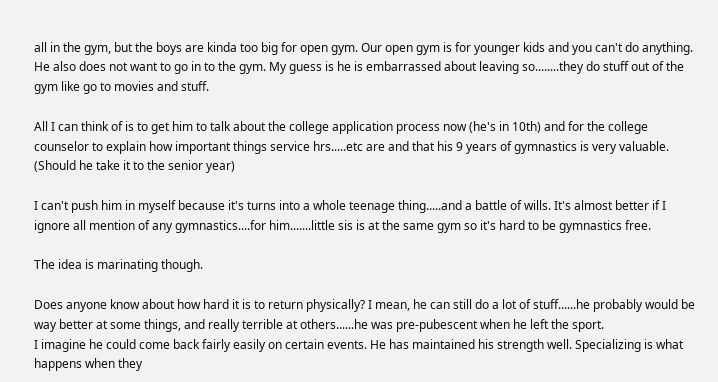all in the gym, but the boys are kinda too big for open gym. Our open gym is for younger kids and you can't do anything. He also does not want to go in to the gym. My guess is he is embarrassed about leaving so........they do stuff out of the gym like go to movies and stuff.

All I can think of is to get him to talk about the college application process now (he's in 10th) and for the college counselor to explain how important things service hrs.....etc are and that his 9 years of gymnastics is very valuable. (Should he take it to the senior year)

I can't push him in myself because it's turns into a whole teenage thing.....and a battle of wills. It's almost better if I ignore all mention of any gymnastics....for him.......little sis is at the same gym so it's hard to be gymnastics free.

The idea is marinating though.

Does anyone know about how hard it is to return physically? I mean, he can still do a lot of stuff......he probably would be way better at some things, and really terrible at others......he was pre-pubescent when he left the sport.
I imagine he could come back fairly easily on certain events. He has maintained his strength well. Specializing is what happens when they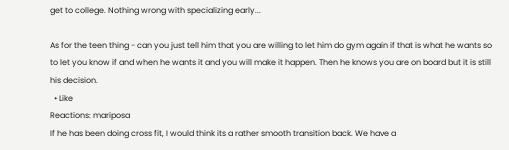get to college. Nothing wrong with specializing early...

As for the teen thing - can you just tell him that you are willing to let him do gym again if that is what he wants so to let you know if and when he wants it and you will make it happen. Then he knows you are on board but it is still his decision.
  • Like
Reactions: mariposa
If he has been doing cross fit, I would think its a rather smooth transition back. We have a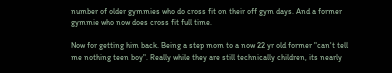number of older gymmies who do cross fit on their off gym days. And a former gymmie who now does cross fit full time.

Now for getting him back. Being a step mom to a now 22 yr old former "can't tell me nothing teen boy". Really while they are still technically children, its nearly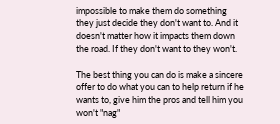impossible to make them do something they just decide they don't want to. And it doesn't matter how it impacts them down the road. If they don't want to they won't.

The best thing you can do is make a sincere offer to do what you can to help return if he wants to, give him the pros and tell him you won't "nag"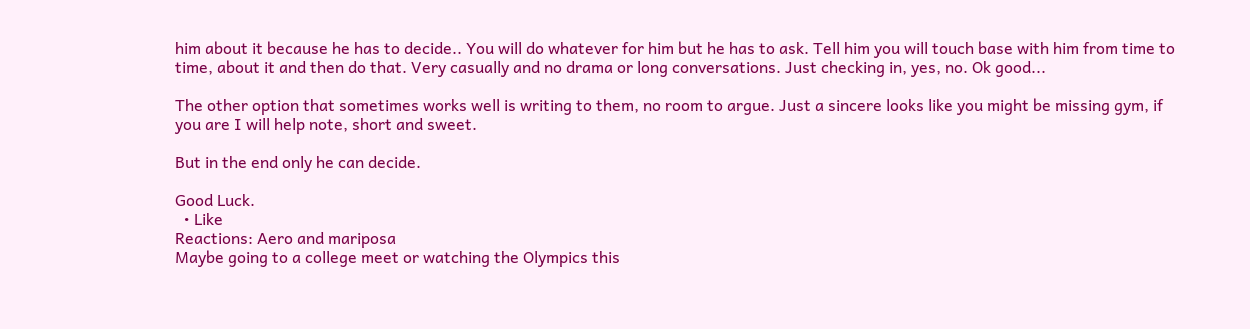him about it because he has to decide.. You will do whatever for him but he has to ask. Tell him you will touch base with him from time to time, about it and then do that. Very casually and no drama or long conversations. Just checking in, yes, no. Ok good...

The other option that sometimes works well is writing to them, no room to argue. Just a sincere looks like you might be missing gym, if you are I will help note, short and sweet.

But in the end only he can decide.

Good Luck.
  • Like
Reactions: Aero and mariposa
Maybe going to a college meet or watching the Olympics this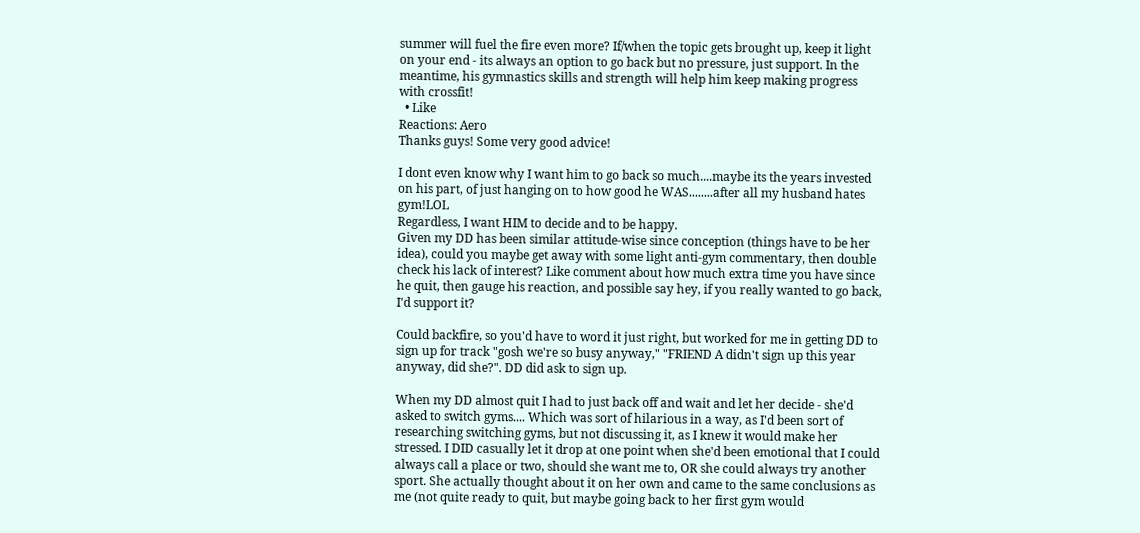summer will fuel the fire even more? If/when the topic gets brought up, keep it light on your end - its always an option to go back but no pressure, just support. In the meantime, his gymnastics skills and strength will help him keep making progress with crossfit!
  • Like
Reactions: Aero
Thanks guys! Some very good advice!

I dont even know why I want him to go back so much....maybe its the years invested on his part, of just hanging on to how good he WAS........after all my husband hates gym!LOL
Regardless, I want HIM to decide and to be happy.
Given my DD has been similar attitude-wise since conception (things have to be her idea), could you maybe get away with some light anti-gym commentary, then double check his lack of interest? Like comment about how much extra time you have since he quit, then gauge his reaction, and possible say hey, if you really wanted to go back, I'd support it?

Could backfire, so you'd have to word it just right, but worked for me in getting DD to sign up for track "gosh we're so busy anyway," "FRIEND A didn't sign up this year anyway, did she?". DD did ask to sign up.

When my DD almost quit I had to just back off and wait and let her decide - she'd asked to switch gyms.... Which was sort of hilarious in a way, as I'd been sort of researching switching gyms, but not discussing it, as I knew it would make her stressed. I DID casually let it drop at one point when she'd been emotional that I could always call a place or two, should she want me to, OR she could always try another sport. She actually thought about it on her own and came to the same conclusions as me (not quite ready to quit, but maybe going back to her first gym would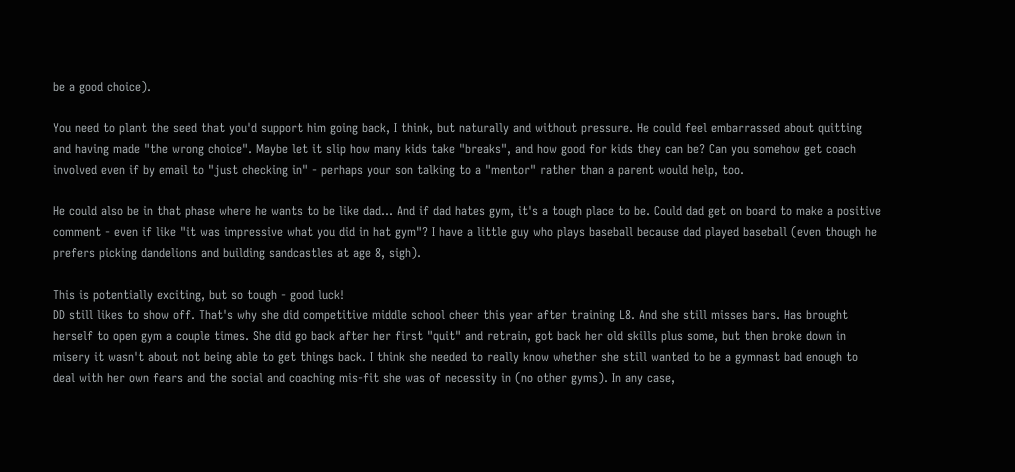be a good choice).

You need to plant the seed that you'd support him going back, I think, but naturally and without pressure. He could feel embarrassed about quitting and having made "the wrong choice". Maybe let it slip how many kids take "breaks", and how good for kids they can be? Can you somehow get coach involved even if by email to "just checking in" - perhaps your son talking to a "mentor" rather than a parent would help, too.

He could also be in that phase where he wants to be like dad... And if dad hates gym, it's a tough place to be. Could dad get on board to make a positive comment - even if like "it was impressive what you did in hat gym"? I have a little guy who plays baseball because dad played baseball (even though he prefers picking dandelions and building sandcastles at age 8, sigh).

This is potentially exciting, but so tough - good luck!
DD still likes to show off. That's why she did competitive middle school cheer this year after training L8. And she still misses bars. Has brought herself to open gym a couple times. She did go back after her first "quit" and retrain, got back her old skills plus some, but then broke down in misery it wasn't about not being able to get things back. I think she needed to really know whether she still wanted to be a gymnast bad enough to deal with her own fears and the social and coaching mis-fit she was of necessity in (no other gyms). In any case,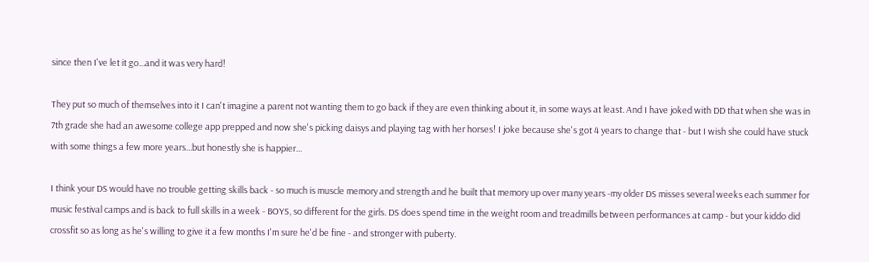since then I've let it go...and it was very hard!

They put so much of themselves into it I can't imagine a parent not wanting them to go back if they are even thinking about it, in some ways at least. And I have joked with DD that when she was in 7th grade she had an awesome college app prepped and now she's picking daisys and playing tag with her horses! I joke because she's got 4 years to change that - but I wish she could have stuck with some things a few more years...but honestly she is happier...

I think your DS would have no trouble getting skills back - so much is muscle memory and strength and he built that memory up over many years -my older DS misses several weeks each summer for music festival camps and is back to full skills in a week - BOYS, so different for the girls. DS does spend time in the weight room and treadmills between performances at camp - but your kiddo did crossfit so as long as he's willing to give it a few months I'm sure he'd be fine - and stronger with puberty.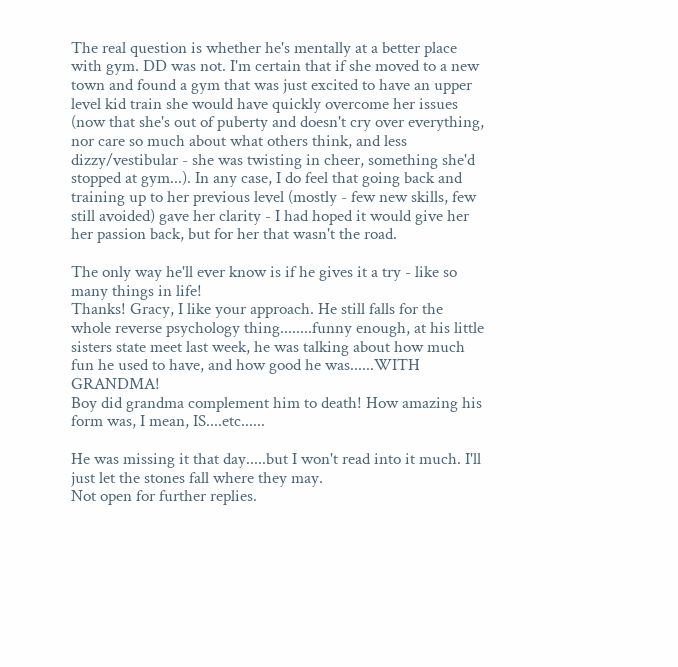The real question is whether he's mentally at a better place with gym. DD was not. I'm certain that if she moved to a new town and found a gym that was just excited to have an upper level kid train she would have quickly overcome her issues (now that she's out of puberty and doesn't cry over everything, nor care so much about what others think, and less dizzy/vestibular - she was twisting in cheer, something she'd stopped at gym...). In any case, I do feel that going back and training up to her previous level (mostly - few new skills, few still avoided) gave her clarity - I had hoped it would give her her passion back, but for her that wasn't the road.

The only way he'll ever know is if he gives it a try - like so many things in life!
Thanks! Gracy, I like your approach. He still falls for the whole reverse psychology thing........funny enough, at his little sisters state meet last week, he was talking about how much fun he used to have, and how good he was......WITH GRANDMA!
Boy did grandma complement him to death! How amazing his form was, I mean, IS....etc......

He was missing it that day.....but I won't read into it much. I'll just let the stones fall where they may.
Not open for further replies.